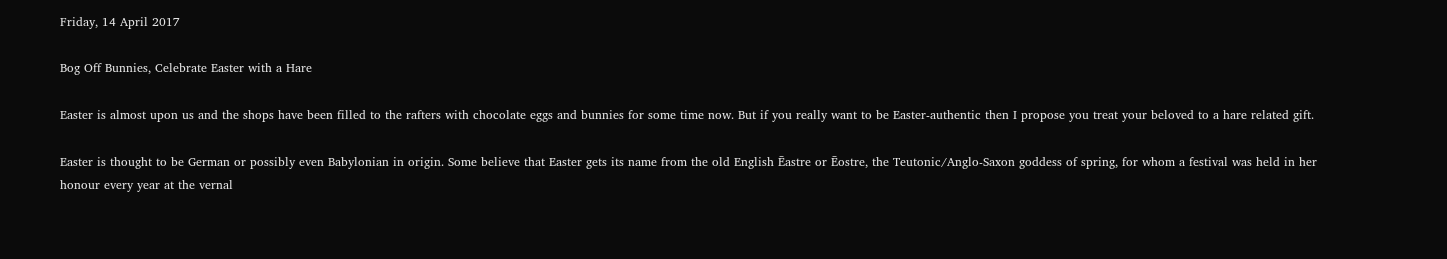Friday, 14 April 2017

Bog Off Bunnies, Celebrate Easter with a Hare

Easter is almost upon us and the shops have been filled to the rafters with chocolate eggs and bunnies for some time now. But if you really want to be Easter-authentic then I propose you treat your beloved to a hare related gift.

Easter is thought to be German or possibly even Babylonian in origin. Some believe that Easter gets its name from the old English Ēastre or Ēostre, the Teutonic/Anglo-Saxon goddess of spring, for whom a festival was held in her honour every year at the vernal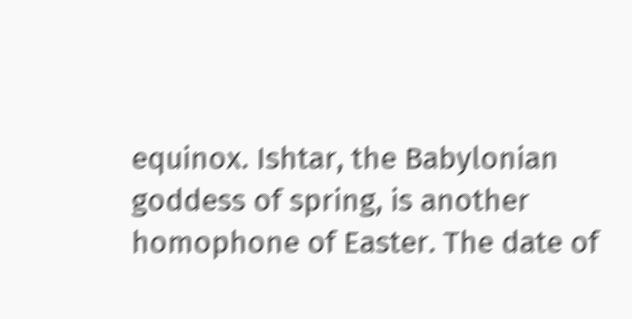equinox. Ishtar, the Babylonian goddess of spring, is another homophone of Easter. The date of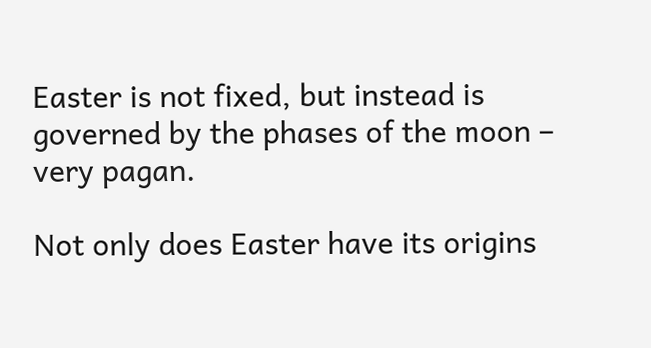Easter is not fixed, but instead is governed by the phases of the moon – very pagan.

Not only does Easter have its origins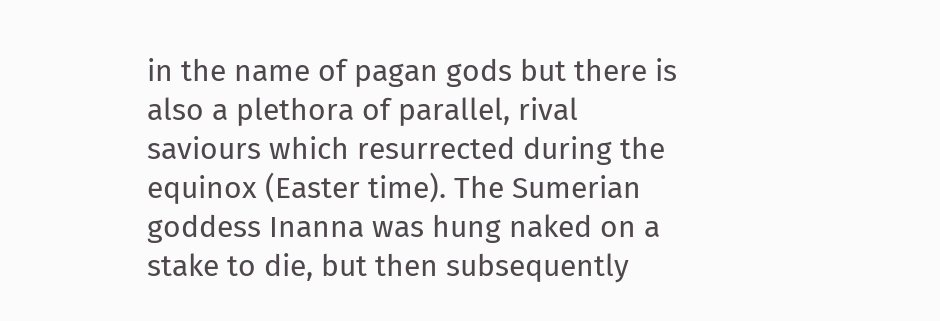in the name of pagan gods but there is also a plethora of parallel, rival saviours which resurrected during the equinox (Easter time). The Sumerian goddess Inanna was hung naked on a stake to die, but then subsequently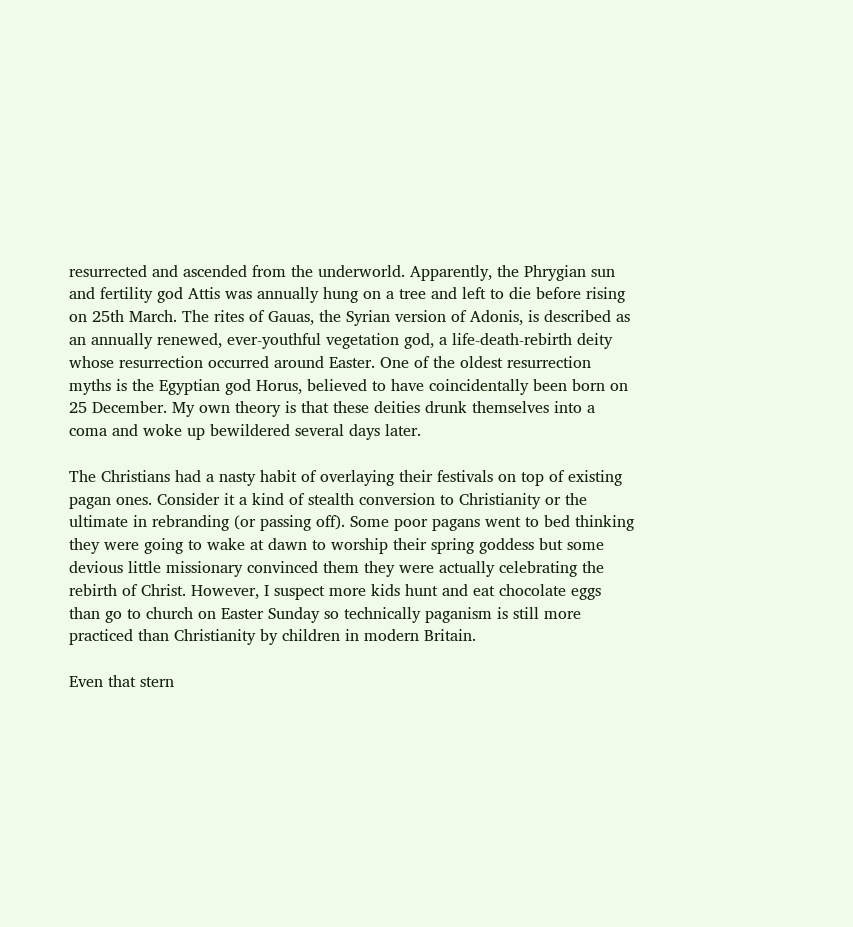resurrected and ascended from the underworld. Apparently, the Phrygian sun and fertility god Attis was annually hung on a tree and left to die before rising on 25th March. The rites of Gauas, the Syrian version of Adonis, is described as an annually renewed, ever-youthful vegetation god, a life-death-rebirth deity whose resurrection occurred around Easter. One of the oldest resurrection myths is the Egyptian god Horus, believed to have coincidentally been born on 25 December. My own theory is that these deities drunk themselves into a coma and woke up bewildered several days later.

The Christians had a nasty habit of overlaying their festivals on top of existing pagan ones. Consider it a kind of stealth conversion to Christianity or the ultimate in rebranding (or passing off). Some poor pagans went to bed thinking they were going to wake at dawn to worship their spring goddess but some devious little missionary convinced them they were actually celebrating the rebirth of Christ. However, I suspect more kids hunt and eat chocolate eggs than go to church on Easter Sunday so technically paganism is still more practiced than Christianity by children in modern Britain.

Even that stern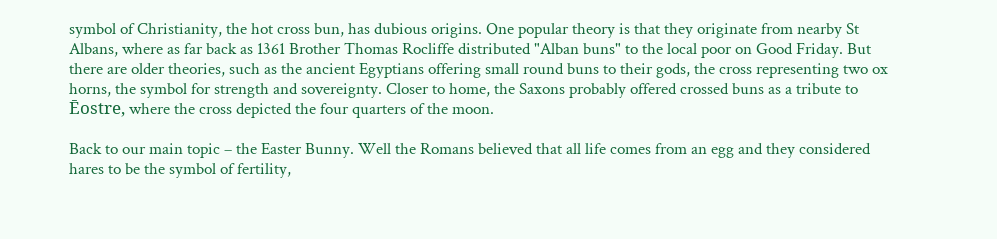symbol of Christianity, the hot cross bun, has dubious origins. One popular theory is that they originate from nearby St Albans, where as far back as 1361 Brother Thomas Rocliffe distributed "Alban buns" to the local poor on Good Friday. But there are older theories, such as the ancient Egyptians offering small round buns to their gods, the cross representing two ox horns, the symbol for strength and sovereignty. Closer to home, the Saxons probably offered crossed buns as a tribute to Ēostre, where the cross depicted the four quarters of the moon.

Back to our main topic – the Easter Bunny. Well the Romans believed that all life comes from an egg and they considered hares to be the symbol of fertility,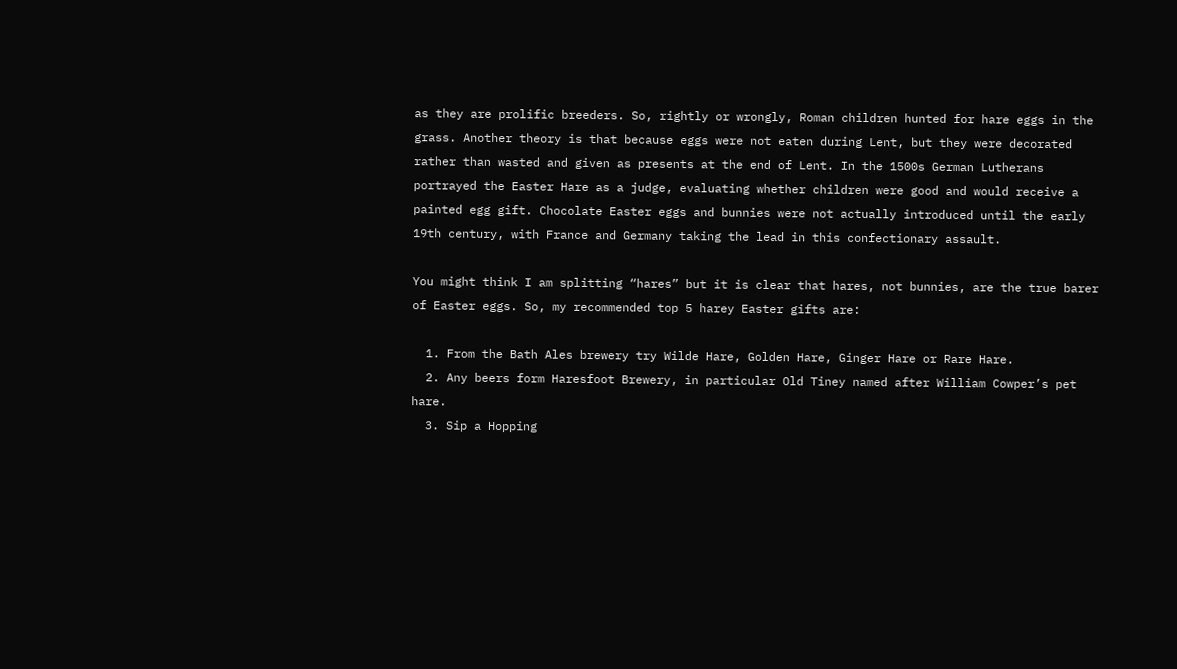as they are prolific breeders. So, rightly or wrongly, Roman children hunted for hare eggs in the grass. Another theory is that because eggs were not eaten during Lent, but they were decorated rather than wasted and given as presents at the end of Lent. In the 1500s German Lutherans portrayed the Easter Hare as a judge, evaluating whether children were good and would receive a painted egg gift. Chocolate Easter eggs and bunnies were not actually introduced until the early 19th century, with France and Germany taking the lead in this confectionary assault.

You might think I am splitting “hares” but it is clear that hares, not bunnies, are the true barer of Easter eggs. So, my recommended top 5 harey Easter gifts are:

  1. From the Bath Ales brewery try Wilde Hare, Golden Hare, Ginger Hare or Rare Hare.
  2. Any beers form Haresfoot Brewery, in particular Old Tiney named after William Cowper’s pet hare.
  3. Sip a Hopping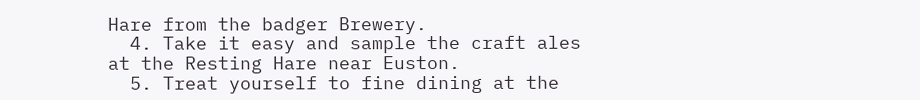Hare from the badger Brewery.
  4. Take it easy and sample the craft ales at the Resting Hare near Euston.
  5. Treat yourself to fine dining at the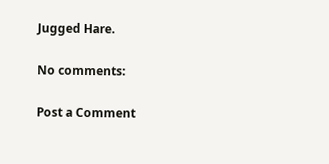Jugged Hare.

No comments:

Post a Comment